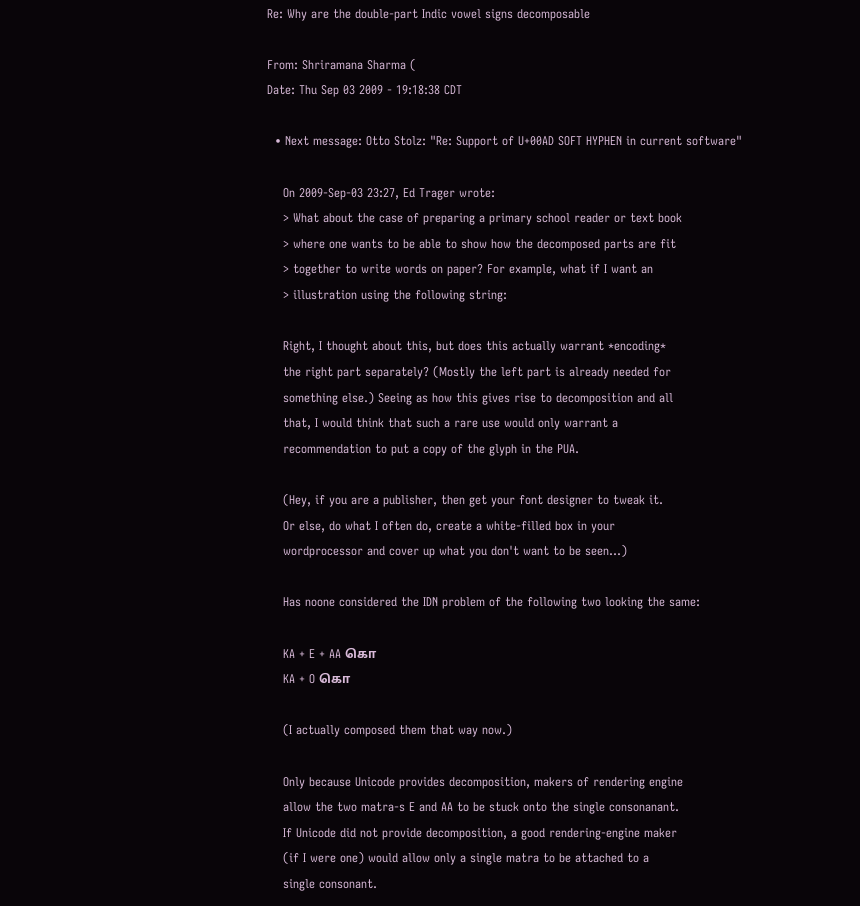Re: Why are the double-part Indic vowel signs decomposable

From: Shriramana Sharma (
Date: Thu Sep 03 2009 - 19:18:38 CDT

  • Next message: Otto Stolz: "Re: Support of U+00AD SOFT HYPHEN in current software"

    On 2009-Sep-03 23:27, Ed Trager wrote:
    > What about the case of preparing a primary school reader or text book
    > where one wants to be able to show how the decomposed parts are fit
    > together to write words on paper? For example, what if I want an
    > illustration using the following string:

    Right, I thought about this, but does this actually warrant *encoding*
    the right part separately? (Mostly the left part is already needed for
    something else.) Seeing as how this gives rise to decomposition and all
    that, I would think that such a rare use would only warrant a
    recommendation to put a copy of the glyph in the PUA.

    (Hey, if you are a publisher, then get your font designer to tweak it.
    Or else, do what I often do, create a white-filled box in your
    wordprocessor and cover up what you don't want to be seen...)

    Has noone considered the IDN problem of the following two looking the same:

    KA + E + AA கொ
    KA + O கொ

    (I actually composed them that way now.)

    Only because Unicode provides decomposition, makers of rendering engine
    allow the two matra-s E and AA to be stuck onto the single consonanant.
    If Unicode did not provide decomposition, a good rendering-engine maker
    (if I were one) would allow only a single matra to be attached to a
    single consonant.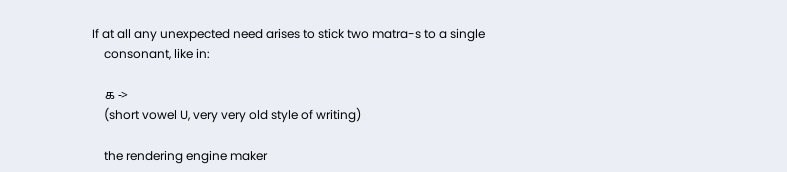If at all any unexpected need arises to stick two matra-s to a single
    consonant, like in:

    க ->
    (short vowel U, very very old style of writing)

    the rendering engine maker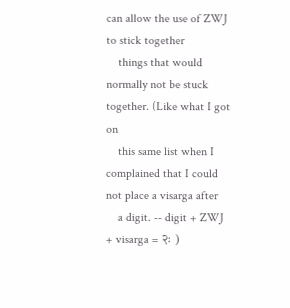can allow the use of ZWJ to stick together
    things that would normally not be stuck together. (Like what I got on
    this same list when I complained that I could not place a visarga after
    a digit. -- digit + ZWJ + visarga = २‍ः )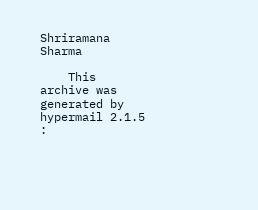Shriramana Sharma

    This archive was generated by hypermail 2.1.5 :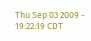Thu Sep 03 2009 - 19:22:19 CDT